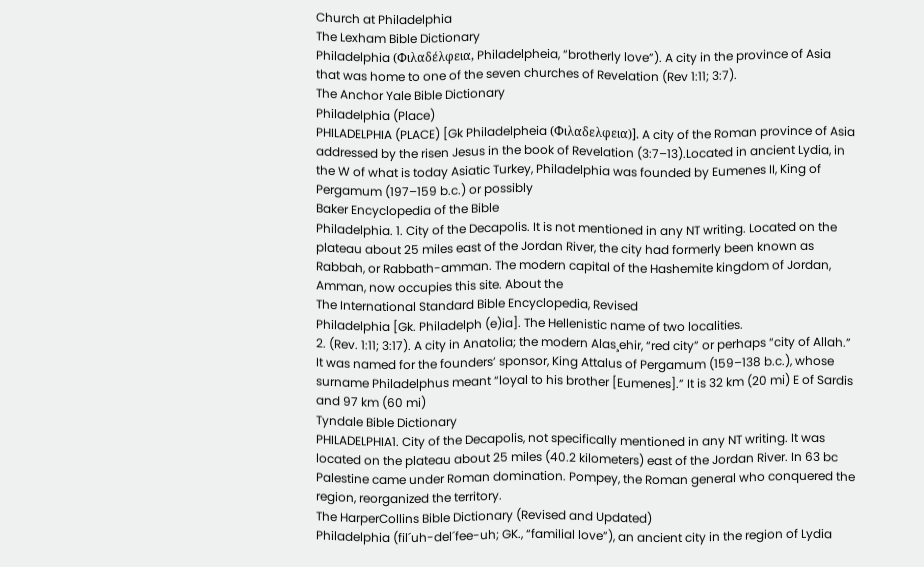Church at Philadelphia
The Lexham Bible Dictionary
Philadelphia (Φιλαδέλφεια, Philadelpheia, “brotherly love”). A city in the province of Asia that was home to one of the seven churches of Revelation (Rev 1:11; 3:7).
The Anchor Yale Bible Dictionary
Philadelphia (Place)
PHILADELPHIA (PLACE) [Gk Philadelpheia (Φιλαδελφεια)]. A city of the Roman province of Asia addressed by the risen Jesus in the book of Revelation (3:7–13).Located in ancient Lydia, in the W of what is today Asiatic Turkey, Philadelphia was founded by Eumenes II, King of Pergamum (197–159 b.c.) or possibly
Baker Encyclopedia of the Bible
Philadelphia. 1. City of the Decapolis. It is not mentioned in any NT writing. Located on the plateau about 25 miles east of the Jordan River, the city had formerly been known as Rabbah, or Rabbath-amman. The modern capital of the Hashemite kingdom of Jordan, Amman, now occupies this site. About the
The International Standard Bible Encyclopedia, Revised
Philadelphia [Gk. Philadelph (e)ia]. The Hellenistic name of two localities.
2. (Rev. 1:11; 3:17). A city in Anatolia; the modern Alas¸ehir, “red city” or perhaps “city of Allah.” It was named for the founders’ sponsor, King Attalus of Pergamum (159–138 b.c.), whose surname Philadelphus meant “loyal to his brother [Eumenes].” It is 32 km (20 mi) E of Sardis and 97 km (60 mi)
Tyndale Bible Dictionary
PHILADELPHIA1. City of the Decapolis, not specifically mentioned in any NT writing. It was located on the plateau about 25 miles (40.2 kilometers) east of the Jordan River. In 63 bc Palestine came under Roman domination. Pompey, the Roman general who conquered the region, reorganized the territory.
The HarperCollins Bible Dictionary (Revised and Updated)
Philadelphia (fil´uh-del´fee-uh; GK., “familial love”), an ancient city in the region of Lydia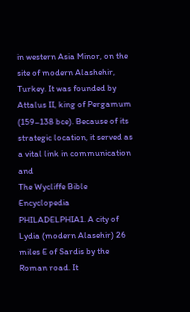in western Asia Minor, on the site of modern Alashehir, Turkey. It was founded by Attalus II, king of Pergamum (159–138 bce). Because of its strategic location, it served as a vital link in communication and
The Wycliffe Bible Encyclopedia
PHILADELPHIA1. A city of Lydia (modern Alasehir) 26 miles E of Sardis by the Roman road. It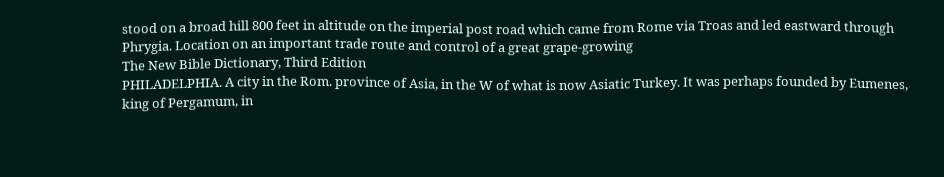stood on a broad hill 800 feet in altitude on the imperial post road which came from Rome via Troas and led eastward through Phrygia. Location on an important trade route and control of a great grape-growing
The New Bible Dictionary, Third Edition
PHILADELPHIA. A city in the Rom. province of Asia, in the W of what is now Asiatic Turkey. It was perhaps founded by Eumenes, king of Pergamum, in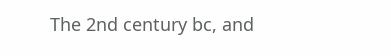The 2nd century bc, and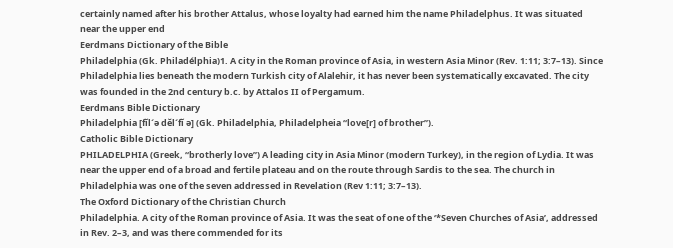certainly named after his brother Attalus, whose loyalty had earned him the name Philadelphus. It was situated near the upper end
Eerdmans Dictionary of the Bible
Philadelphia (Gk. Philadélphia)1. A city in the Roman province of Asia, in western Asia Minor (Rev. 1:11; 3:7–13). Since Philadelphia lies beneath the modern Turkish city of Alalehir, it has never been systematically excavated. The city was founded in the 2nd century b.c. by Attalos II of Pergamum.
Eerdmans Bible Dictionary
Philadelphia [fĭlˊə dĕlˊfĭ ə] (Gk. Philadelphia, Philadelpheia “love[r] of brother”).
Catholic Bible Dictionary
PHILADELPHIA (Greek, “brotherly love”) A leading city in Asia Minor (modern Turkey), in the region of Lydia. It was near the upper end of a broad and fertile plateau and on the route through Sardis to the sea. The church in Philadelphia was one of the seven addressed in Revelation (Rev 1:11; 3:7–13).
The Oxford Dictionary of the Christian Church
Philadelphia. A city of the Roman province of Asia. It was the seat of one of the ‘*Seven Churches of Asia’, addressed in Rev. 2–3, and was there commended for its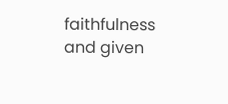faithfulness and given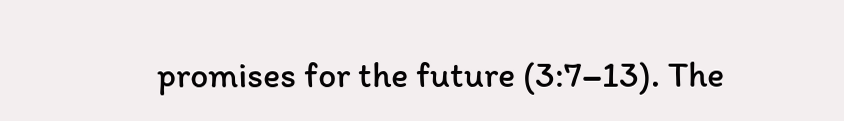promises for the future (3:7–13). The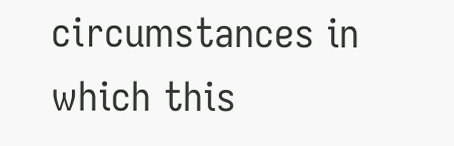circumstances in which this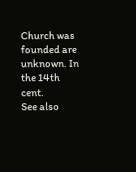Church was founded are unknown. In the 14th cent.
See also